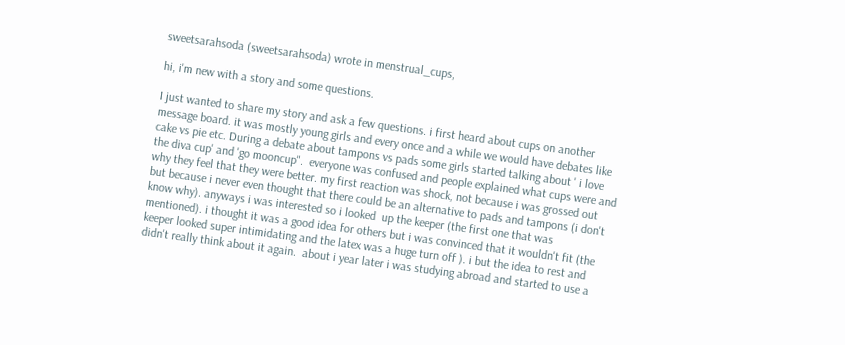sweetsarahsoda (sweetsarahsoda) wrote in menstrual_cups,

hi, i'm new with a story and some questions.

I just wanted to share my story and ask a few questions. i first heard about cups on another message board. it was mostly young girls and every once and a while we would have debates like cake vs pie etc. During a debate about tampons vs pads some girls started talking about ' i love the diva cup' and 'go mooncup".  everyone was confused and people explained what cups were and why they feel that they were better. my first reaction was shock, not because i was grossed out but because i never even thought that there could be an alternative to pads and tampons (i don't know why). anyways i was interested so i looked  up the keeper (the first one that was mentioned). i thought it was a good idea for others but i was convinced that it wouldn't fit (the keeper looked super intimidating and the latex was a huge turn off ). i but the idea to rest and didn't really think about it again.  about i year later i was studying abroad and started to use a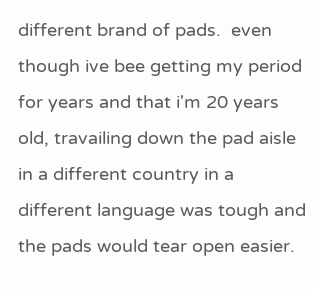different brand of pads.  even though ive bee getting my period for years and that i'm 20 years old, travailing down the pad aisle in a different country in a different language was tough and the pads would tear open easier.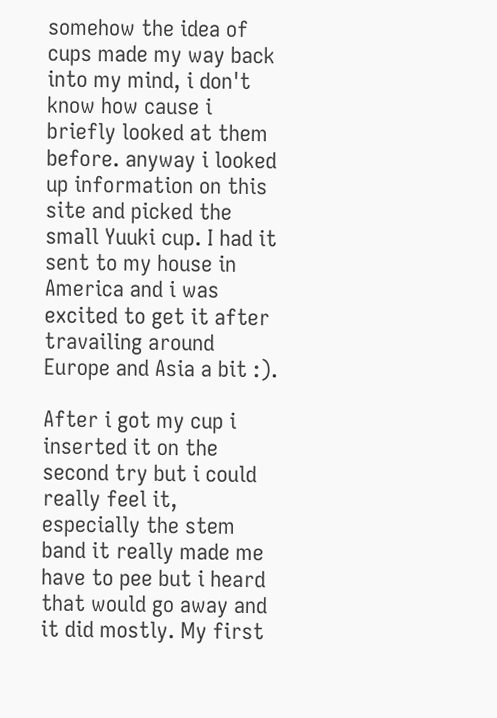somehow the idea of cups made my way back into my mind, i don't know how cause i briefly looked at them before. anyway i looked up information on this site and picked the small Yuuki cup. I had it sent to my house in America and i was excited to get it after travailing around Europe and Asia a bit :).

After i got my cup i inserted it on the second try but i could really feel it, especially the stem band it really made me have to pee but i heard that would go away and it did mostly. My first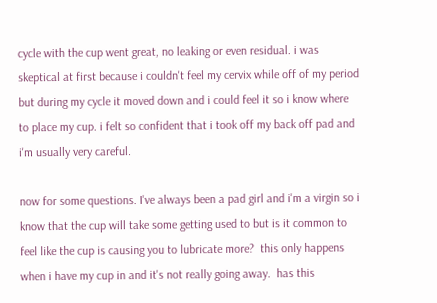cycle with the cup went great, no leaking or even residual. i was skeptical at first because i couldn't feel my cervix while off of my period but during my cycle it moved down and i could feel it so i know where to place my cup. i felt so confident that i took off my back off pad and i'm usually very careful.

now for some questions. I've always been a pad girl and i'm a virgin so i know that the cup will take some getting used to but is it common to feel like the cup is causing you to lubricate more?  this only happens when i have my cup in and it's not really going away.  has this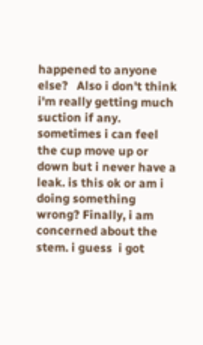happened to anyone else?   Also i don't think i'm really getting much suction if any. sometimes i can feel the cup move up or down but i never have a leak. is this ok or am i doing something wrong? Finally, i am concerned about the stem. i guess  i got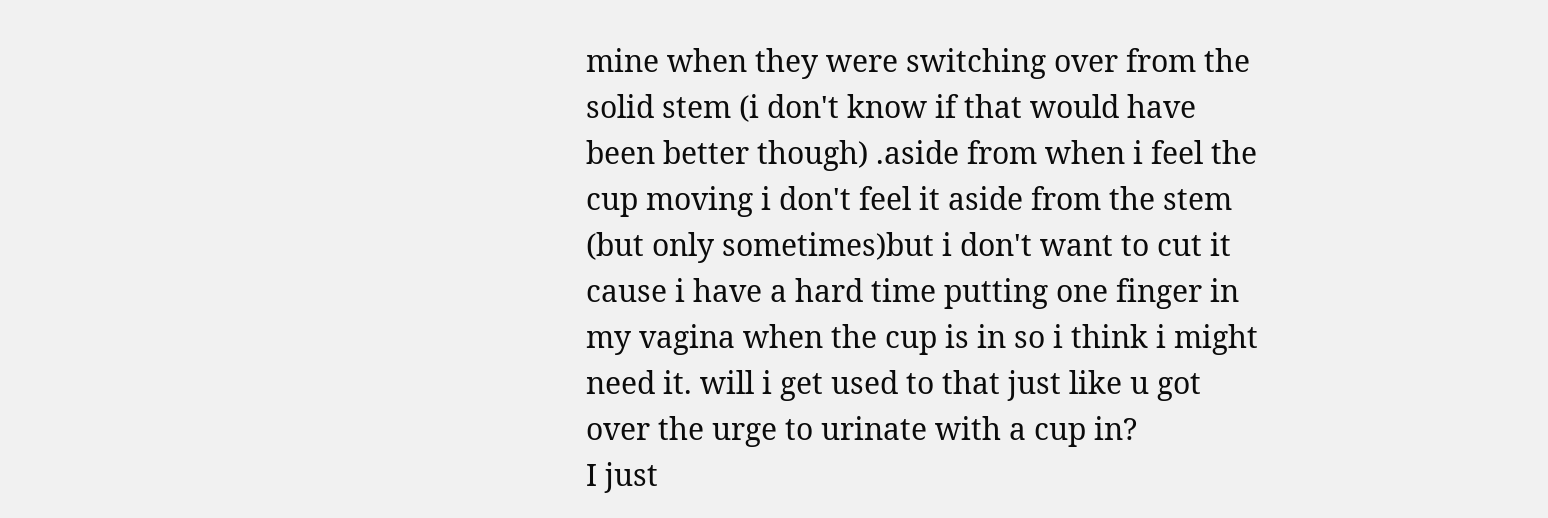mine when they were switching over from the solid stem (i don't know if that would have been better though) .aside from when i feel the cup moving i don't feel it aside from the stem (but only sometimes)but i don't want to cut it cause i have a hard time putting one finger in my vagina when the cup is in so i think i might need it. will i get used to that just like u got over the urge to urinate with a cup in?
I just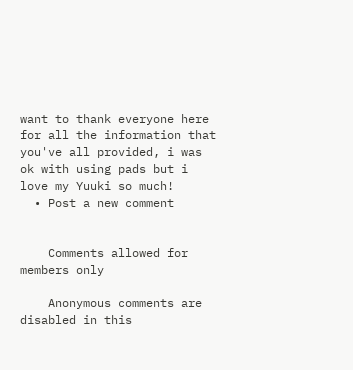want to thank everyone here for all the information that you've all provided, i was ok with using pads but i love my Yuuki so much!
  • Post a new comment


    Comments allowed for members only

    Anonymous comments are disabled in this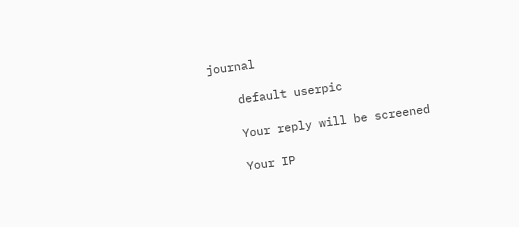journal

    default userpic

    Your reply will be screened

    Your IP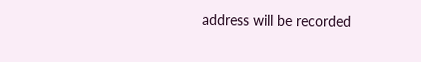address will be recorded